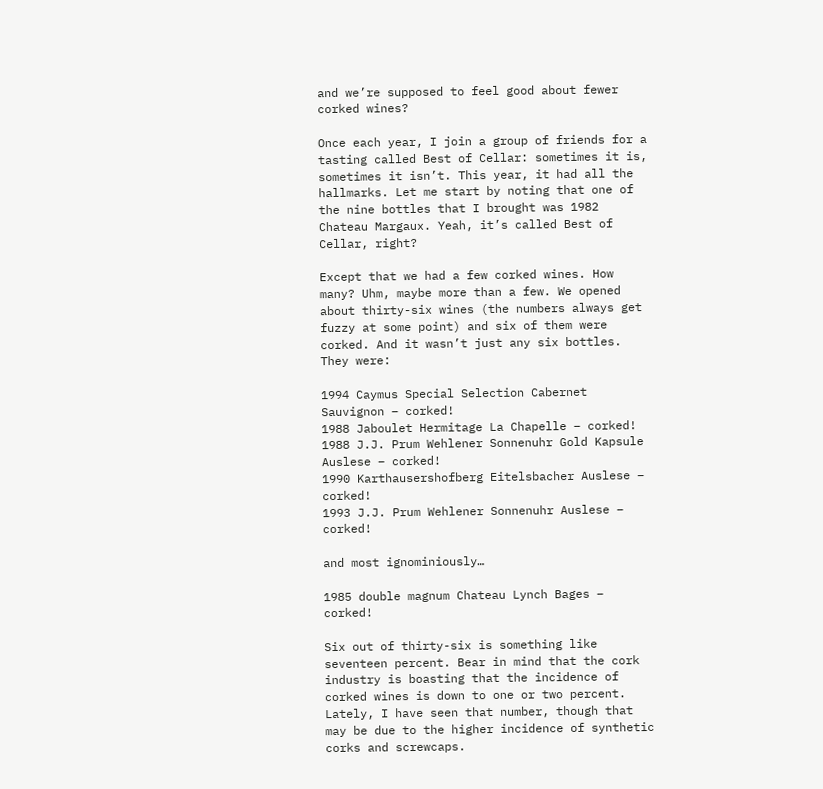and we’re supposed to feel good about fewer corked wines?

Once each year, I join a group of friends for a tasting called Best of Cellar: sometimes it is, sometimes it isn’t. This year, it had all the hallmarks. Let me start by noting that one of the nine bottles that I brought was 1982 Chateau Margaux. Yeah, it’s called Best of Cellar, right?

Except that we had a few corked wines. How many? Uhm, maybe more than a few. We opened about thirty-six wines (the numbers always get fuzzy at some point) and six of them were corked. And it wasn’t just any six bottles. They were:

1994 Caymus Special Selection Cabernet Sauvignon – corked!
1988 Jaboulet Hermitage La Chapelle – corked!
1988 J.J. Prum Wehlener Sonnenuhr Gold Kapsule Auslese – corked!
1990 Karthausershofberg Eitelsbacher Auslese – corked!
1993 J.J. Prum Wehlener Sonnenuhr Auslese – corked!

and most ignominiously…

1985 double magnum Chateau Lynch Bages – corked!

Six out of thirty-six is something like seventeen percent. Bear in mind that the cork industry is boasting that the incidence of corked wines is down to one or two percent. Lately, I have seen that number, though that may be due to the higher incidence of synthetic corks and screwcaps.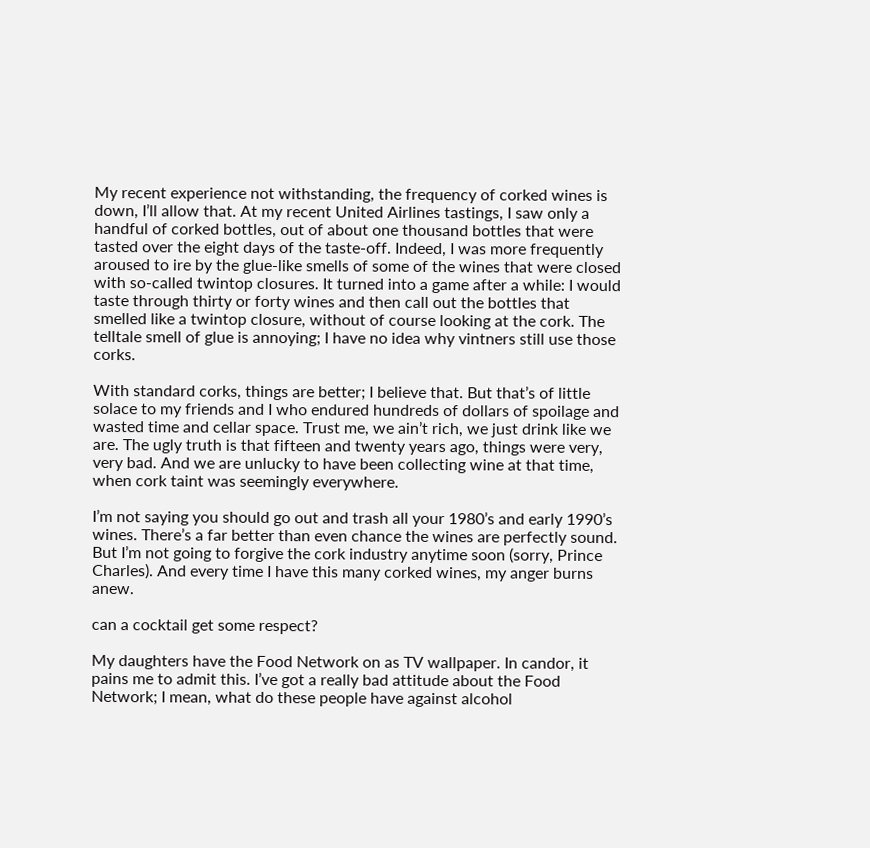My recent experience not withstanding, the frequency of corked wines is down, I’ll allow that. At my recent United Airlines tastings, I saw only a handful of corked bottles, out of about one thousand bottles that were tasted over the eight days of the taste-off. Indeed, I was more frequently aroused to ire by the glue-like smells of some of the wines that were closed with so-called twintop closures. It turned into a game after a while: I would taste through thirty or forty wines and then call out the bottles that smelled like a twintop closure, without of course looking at the cork. The telltale smell of glue is annoying; I have no idea why vintners still use those corks.

With standard corks, things are better; I believe that. But that’s of little solace to my friends and I who endured hundreds of dollars of spoilage and wasted time and cellar space. Trust me, we ain’t rich, we just drink like we are. The ugly truth is that fifteen and twenty years ago, things were very, very bad. And we are unlucky to have been collecting wine at that time, when cork taint was seemingly everywhere.

I’m not saying you should go out and trash all your 1980’s and early 1990’s wines. There’s a far better than even chance the wines are perfectly sound. But I’m not going to forgive the cork industry anytime soon (sorry, Prince Charles). And every time I have this many corked wines, my anger burns anew.

can a cocktail get some respect?

My daughters have the Food Network on as TV wallpaper. In candor, it pains me to admit this. I’ve got a really bad attitude about the Food Network; I mean, what do these people have against alcohol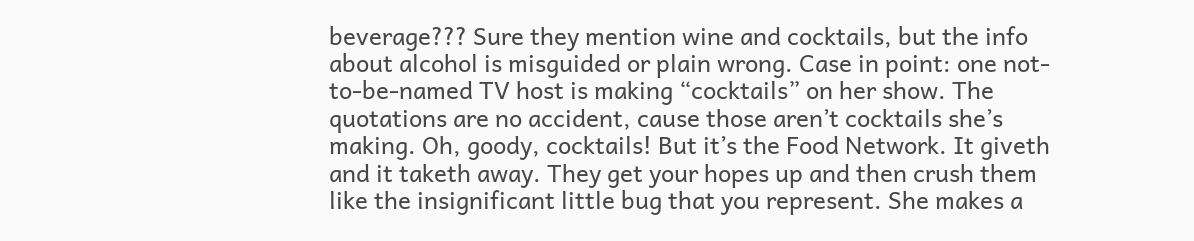beverage??? Sure they mention wine and cocktails, but the info about alcohol is misguided or plain wrong. Case in point: one not-to-be-named TV host is making “cocktails” on her show. The quotations are no accident, cause those aren’t cocktails she’s making. Oh, goody, cocktails! But it’s the Food Network. It giveth and it taketh away. They get your hopes up and then crush them like the insignificant little bug that you represent. She makes a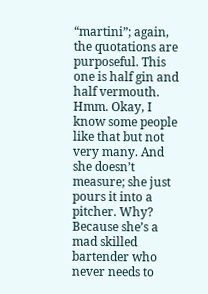“martini”; again, the quotations are purposeful. This one is half gin and half vermouth. Hmm. Okay, I know some people like that but not very many. And she doesn’t measure; she just pours it into a pitcher. Why? Because she’s a mad skilled bartender who never needs to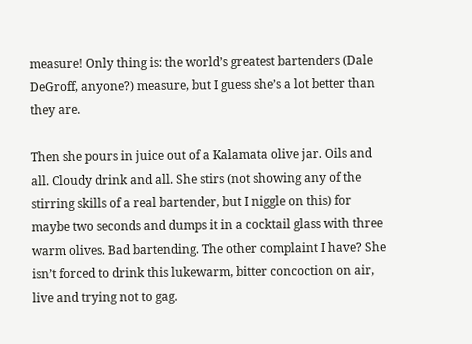measure! Only thing is: the world’s greatest bartenders (Dale DeGroff, anyone?) measure, but I guess she’s a lot better than they are.

Then she pours in juice out of a Kalamata olive jar. Oils and all. Cloudy drink and all. She stirs (not showing any of the stirring skills of a real bartender, but I niggle on this) for maybe two seconds and dumps it in a cocktail glass with three warm olives. Bad bartending. The other complaint I have? She isn’t forced to drink this lukewarm, bitter concoction on air, live and trying not to gag.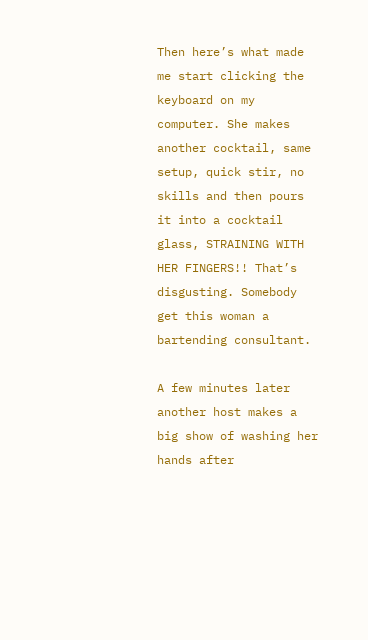Then here’s what made me start clicking the keyboard on my computer. She makes another cocktail, same setup, quick stir, no skills and then pours it into a cocktail glass, STRAINING WITH HER FINGERS!! That’s disgusting. Somebody get this woman a bartending consultant.

A few minutes later another host makes a big show of washing her hands after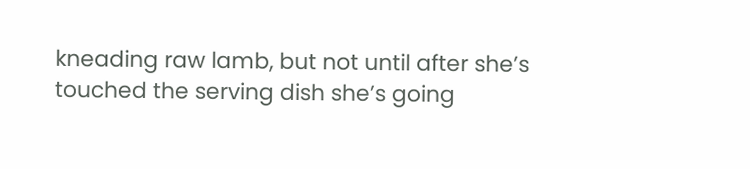kneading raw lamb, but not until after she’s touched the serving dish she’s going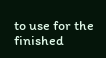to use for the finished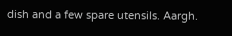dish and a few spare utensils. Aargh.